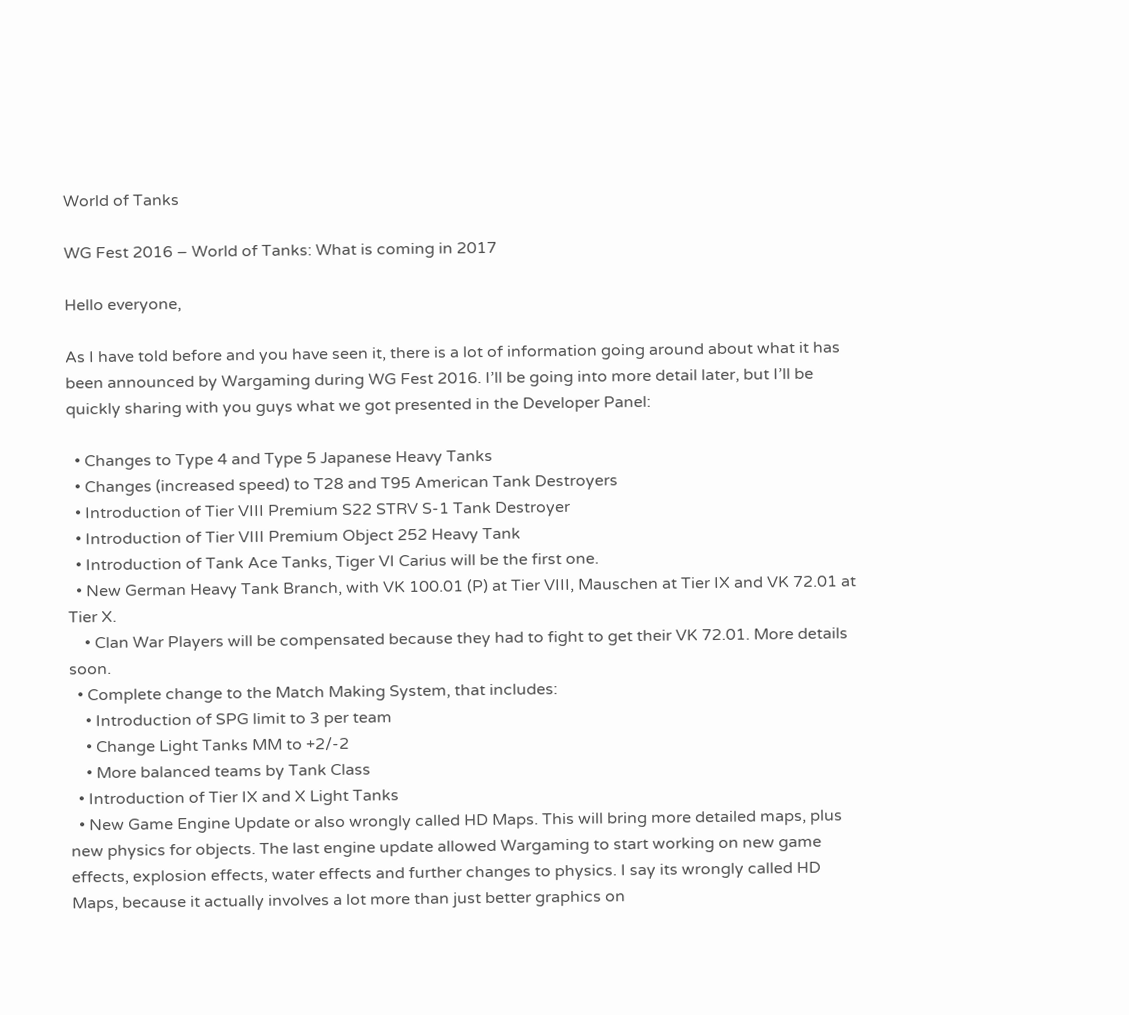World of Tanks

WG Fest 2016 – World of Tanks: What is coming in 2017

Hello everyone,

As I have told before and you have seen it, there is a lot of information going around about what it has been announced by Wargaming during WG Fest 2016. I’ll be going into more detail later, but I’ll be quickly sharing with you guys what we got presented in the Developer Panel:

  • Changes to Type 4 and Type 5 Japanese Heavy Tanks
  • Changes (increased speed) to T28 and T95 American Tank Destroyers
  • Introduction of Tier VIII Premium S22 STRV S-1 Tank Destroyer
  • Introduction of Tier VIII Premium Object 252 Heavy Tank
  • Introduction of Tank Ace Tanks, Tiger VI Carius will be the first one.
  • New German Heavy Tank Branch, with VK 100.01 (P) at Tier VIII, Mauschen at Tier IX and VK 72.01 at Tier X.
    • Clan War Players will be compensated because they had to fight to get their VK 72.01. More details soon.
  • Complete change to the Match Making System, that includes:
    • Introduction of SPG limit to 3 per team
    • Change Light Tanks MM to +2/-2
    • More balanced teams by Tank Class
  • Introduction of Tier IX and X Light Tanks
  • New Game Engine Update or also wrongly called HD Maps. This will bring more detailed maps, plus new physics for objects. The last engine update allowed Wargaming to start working on new game effects, explosion effects, water effects and further changes to physics. I say its wrongly called HD Maps, because it actually involves a lot more than just better graphics on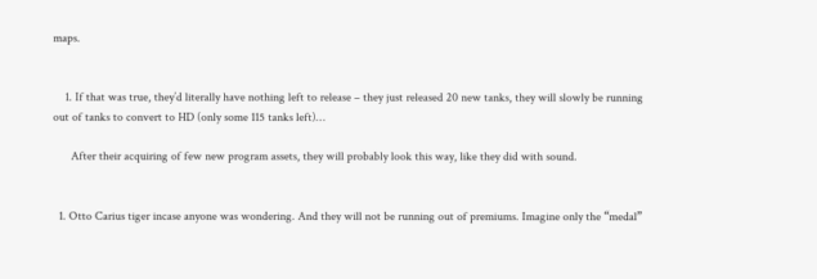maps.


    1. If that was true, they’d literally have nothing left to release – they just released 20 new tanks, they will slowly be running out of tanks to convert to HD (only some 115 tanks left)…

      After their acquiring of few new program assets, they will probably look this way, like they did with sound.


  1. Otto Carius tiger incase anyone was wondering. And they will not be running out of premiums. Imagine only the “medal”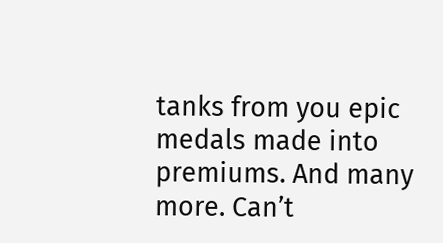tanks from you epic medals made into premiums. And many more. Can’t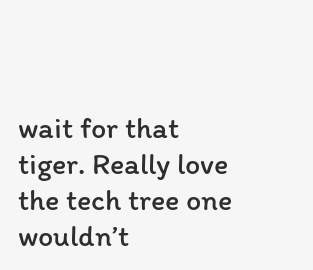wait for that tiger. Really love the tech tree one wouldn’t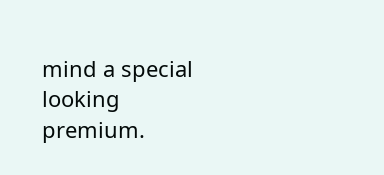mind a special looking premium.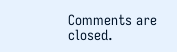Comments are closed.